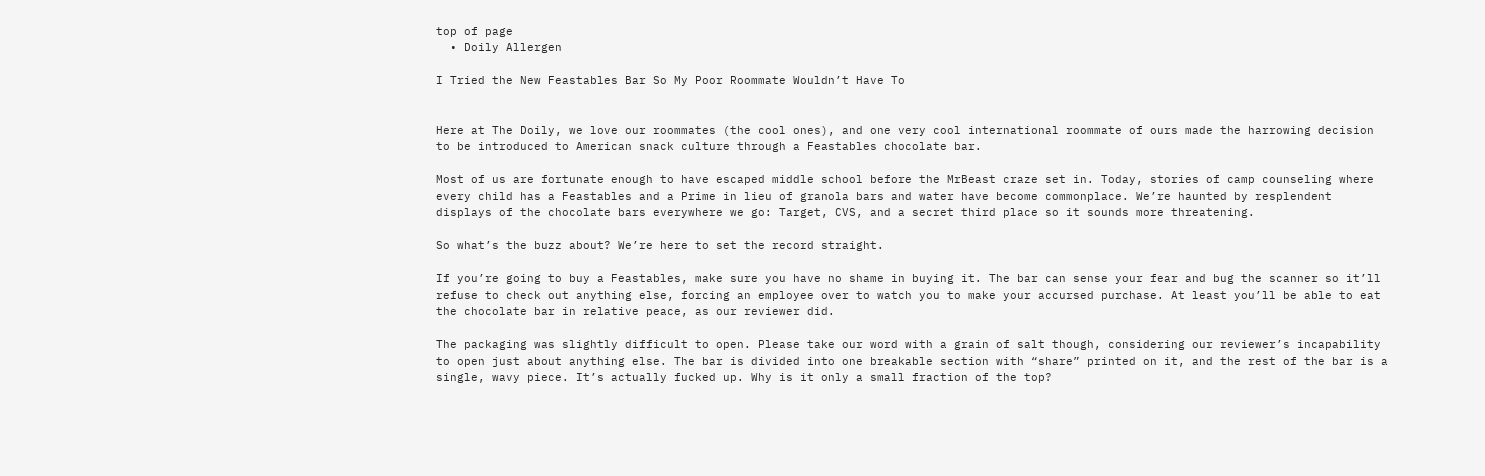top of page
  • Doily Allergen

I Tried the New Feastables Bar So My Poor Roommate Wouldn’t Have To


Here at The Doily, we love our roommates (the cool ones), and one very cool international roommate of ours made the harrowing decision to be introduced to American snack culture through a Feastables chocolate bar.

Most of us are fortunate enough to have escaped middle school before the MrBeast craze set in. Today, stories of camp counseling where every child has a Feastables and a Prime in lieu of granola bars and water have become commonplace. We’re haunted by resplendent displays of the chocolate bars everywhere we go: Target, CVS, and a secret third place so it sounds more threatening.

So what’s the buzz about? We’re here to set the record straight.

If you’re going to buy a Feastables, make sure you have no shame in buying it. The bar can sense your fear and bug the scanner so it’ll refuse to check out anything else, forcing an employee over to watch you to make your accursed purchase. At least you’ll be able to eat the chocolate bar in relative peace, as our reviewer did.

The packaging was slightly difficult to open. Please take our word with a grain of salt though, considering our reviewer’s incapability to open just about anything else. The bar is divided into one breakable section with “share” printed on it, and the rest of the bar is a single, wavy piece. It’s actually fucked up. Why is it only a small fraction of the top?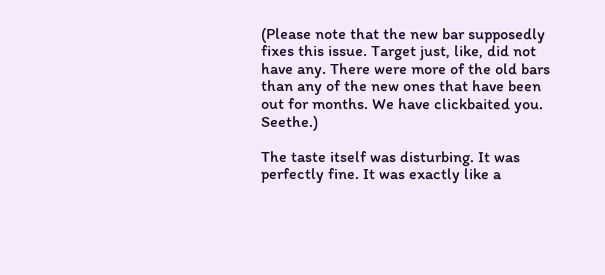(Please note that the new bar supposedly fixes this issue. Target just, like, did not have any. There were more of the old bars than any of the new ones that have been out for months. We have clickbaited you. Seethe.)

The taste itself was disturbing. It was perfectly fine. It was exactly like a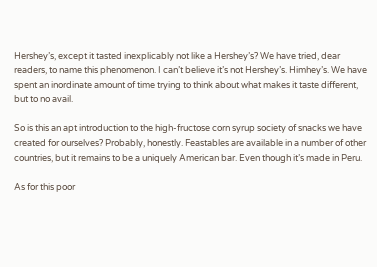Hershey’s, except it tasted inexplicably not like a Hershey’s? We have tried, dear readers, to name this phenomenon. I can’t believe it’s not Hershey’s. Himhey’s. We have spent an inordinate amount of time trying to think about what makes it taste different, but to no avail.

So is this an apt introduction to the high-fructose corn syrup society of snacks we have created for ourselves? Probably, honestly. Feastables are available in a number of other countries, but it remains to be a uniquely American bar. Even though it’s made in Peru.

As for this poor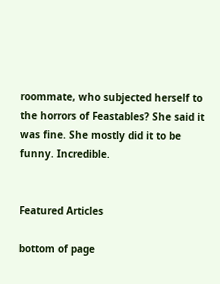roommate, who subjected herself to the horrors of Feastables? She said it was fine. She mostly did it to be funny. Incredible.


Featured Articles

bottom of page